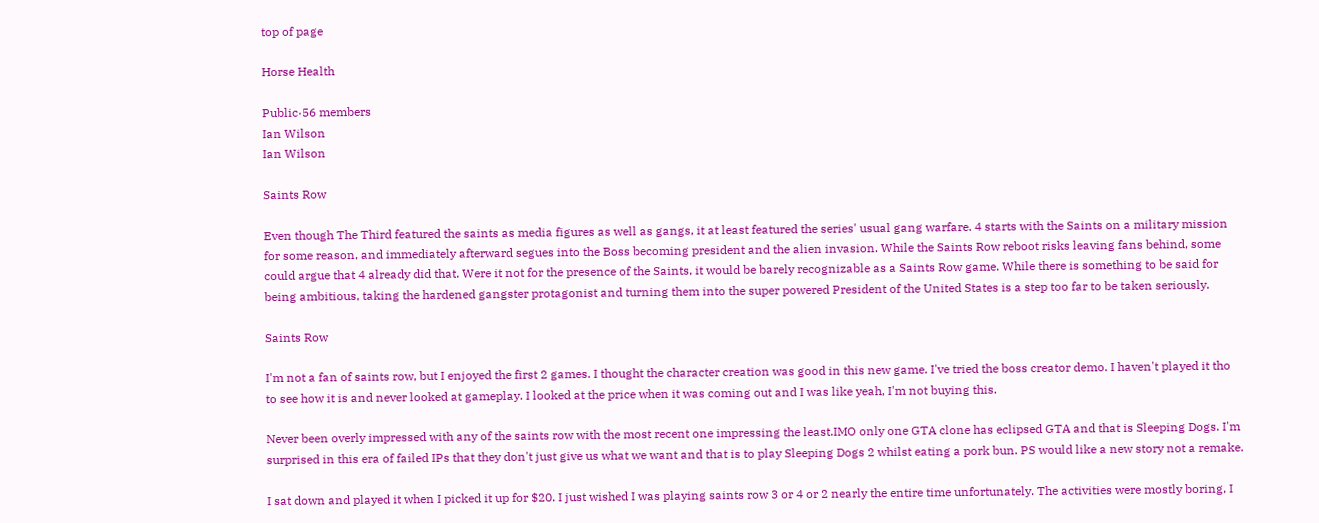top of page

Horse Health

Public·56 members
Ian Wilson
Ian Wilson

Saints Row

Even though The Third featured the saints as media figures as well as gangs, it at least featured the series' usual gang warfare. 4 starts with the Saints on a military mission for some reason, and immediately afterward segues into the Boss becoming president and the alien invasion. While the Saints Row reboot risks leaving fans behind, some could argue that 4 already did that. Were it not for the presence of the Saints, it would be barely recognizable as a Saints Row game. While there is something to be said for being ambitious, taking the hardened gangster protagonist and turning them into the super powered President of the United States is a step too far to be taken seriously.

Saints Row

I'm not a fan of saints row, but I enjoyed the first 2 games. I thought the character creation was good in this new game. I've tried the boss creator demo. I haven't played it tho to see how it is and never looked at gameplay. I looked at the price when it was coming out and I was like yeah, I'm not buying this.

Never been overly impressed with any of the saints row with the most recent one impressing the least.IMO only one GTA clone has eclipsed GTA and that is Sleeping Dogs. I'm surprised in this era of failed IPs that they don't just give us what we want and that is to play Sleeping Dogs 2 whilst eating a pork bun. PS would like a new story not a remake.

I sat down and played it when I picked it up for $20. I just wished I was playing saints row 3 or 4 or 2 nearly the entire time unfortunately. The activities were mostly boring, I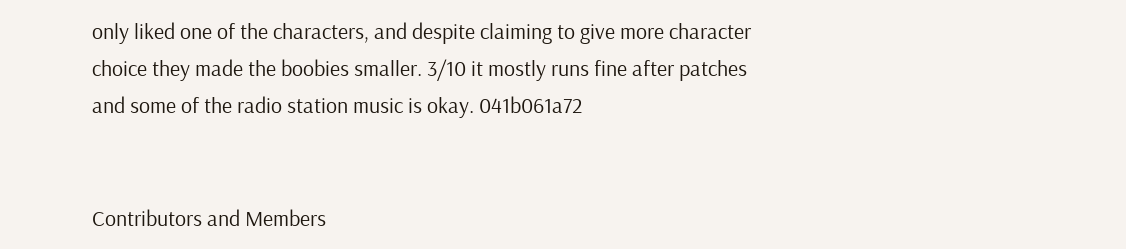only liked one of the characters, and despite claiming to give more character choice they made the boobies smaller. 3/10 it mostly runs fine after patches and some of the radio station music is okay. 041b061a72


Contributors and Members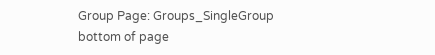Group Page: Groups_SingleGroup
bottom of page